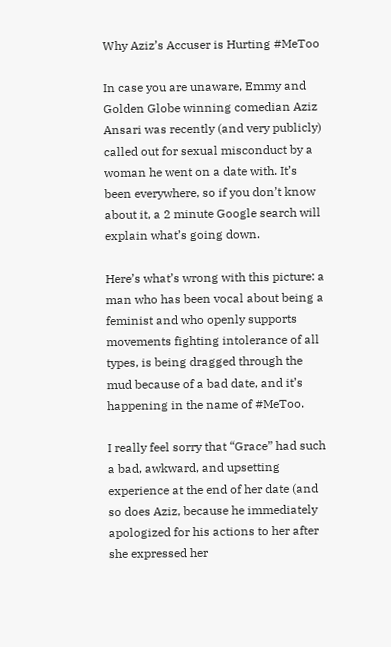Why Aziz’s Accuser is Hurting #MeToo

In case you are unaware, Emmy and Golden Globe winning comedian Aziz Ansari was recently (and very publicly) called out for sexual misconduct by a woman he went on a date with. It’s been everywhere, so if you don’t know about it, a 2 minute Google search will explain what’s going down.

Here’s what’s wrong with this picture: a man who has been vocal about being a feminist and who openly supports movements fighting intolerance of all types, is being dragged through the mud because of a bad date, and it’s happening in the name of #MeToo.

I really feel sorry that “Grace” had such a bad, awkward, and upsetting experience at the end of her date (and so does Aziz, because he immediately apologized for his actions to her after she expressed her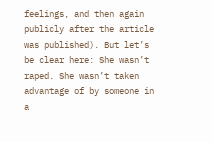feelings, and then again publicly after the article was published). But let’s be clear here: She wasn’t raped. She wasn’t taken advantage of by someone in a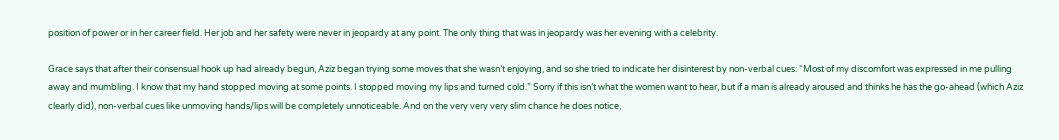position of power or in her career field. Her job and her safety were never in jeopardy at any point. The only thing that was in jeopardy was her evening with a celebrity.

Grace says that after their consensual hook up had already begun, Aziz began trying some moves that she wasn’t enjoying, and so she tried to indicate her disinterest by non-verbal cues: “Most of my discomfort was expressed in me pulling away and mumbling. I know that my hand stopped moving at some points. I stopped moving my lips and turned cold.” Sorry if this isn’t what the women want to hear, but if a man is already aroused and thinks he has the go-ahead (which Aziz clearly did), non-verbal cues like unmoving hands/lips will be completely unnoticeable. And on the very very very slim chance he does notice,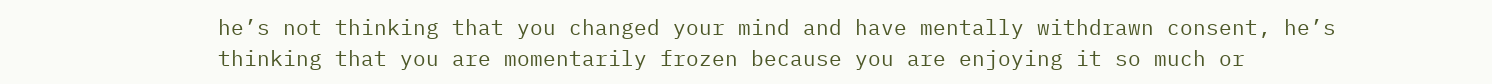he’s not thinking that you changed your mind and have mentally withdrawn consent, he’s thinking that you are momentarily frozen because you are enjoying it so much or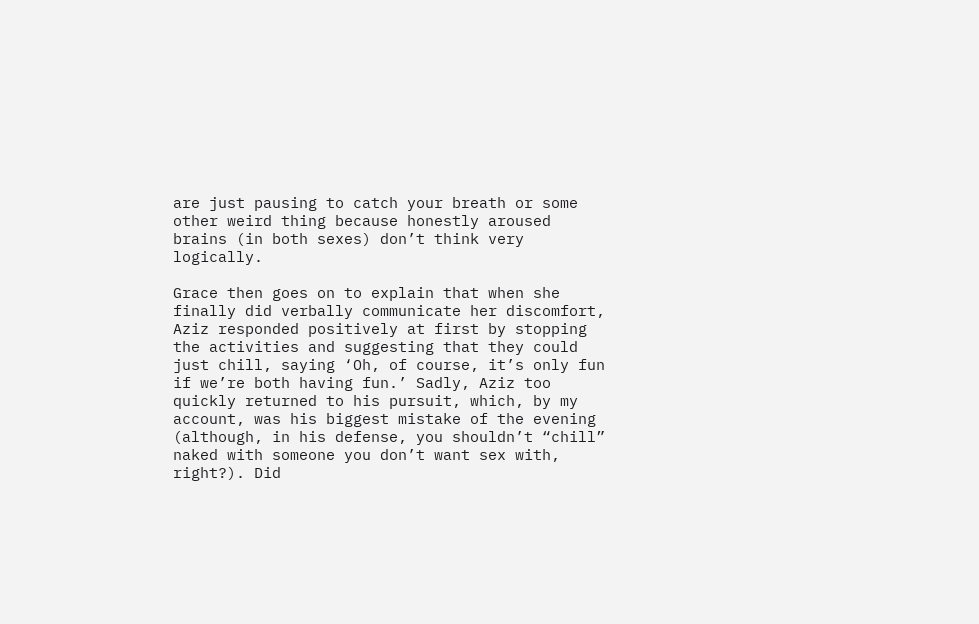are just pausing to catch your breath or some other weird thing because honestly aroused brains (in both sexes) don’t think very logically.

Grace then goes on to explain that when she finally did verbally communicate her discomfort, Aziz responded positively at first by stopping the activities and suggesting that they could just chill, saying ‘Oh, of course, it’s only fun if we’re both having fun.’ Sadly, Aziz too quickly returned to his pursuit, which, by my account, was his biggest mistake of the evening (although, in his defense, you shouldn’t “chill” naked with someone you don’t want sex with, right?). Did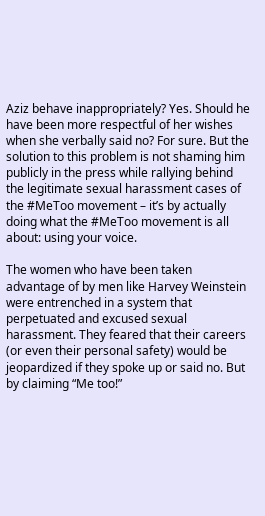Aziz behave inappropriately? Yes. Should he have been more respectful of her wishes when she verbally said no? For sure. But the solution to this problem is not shaming him publicly in the press while rallying behind the legitimate sexual harassment cases of the #MeToo movement – it’s by actually doing what the #MeToo movement is all about: using your voice.

The women who have been taken advantage of by men like Harvey Weinstein were entrenched in a system that perpetuated and excused sexual harassment. They feared that their careers (or even their personal safety) would be jeopardized if they spoke up or said no. But by claiming “Me too!”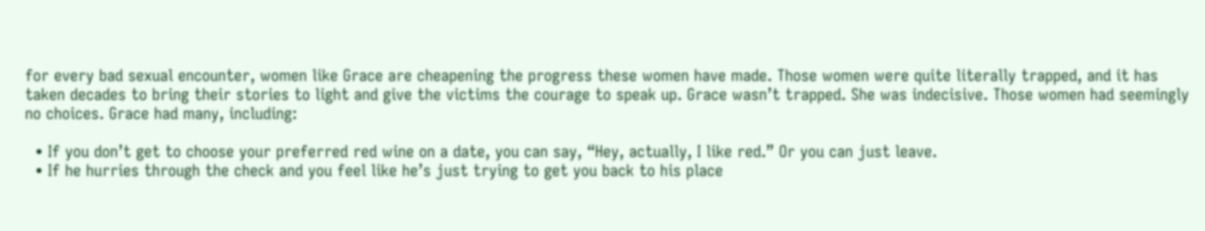for every bad sexual encounter, women like Grace are cheapening the progress these women have made. Those women were quite literally trapped, and it has taken decades to bring their stories to light and give the victims the courage to speak up. Grace wasn’t trapped. She was indecisive. Those women had seemingly no choices. Grace had many, including:

  • If you don’t get to choose your preferred red wine on a date, you can say, “Hey, actually, I like red.” Or you can just leave.
  • If he hurries through the check and you feel like he’s just trying to get you back to his place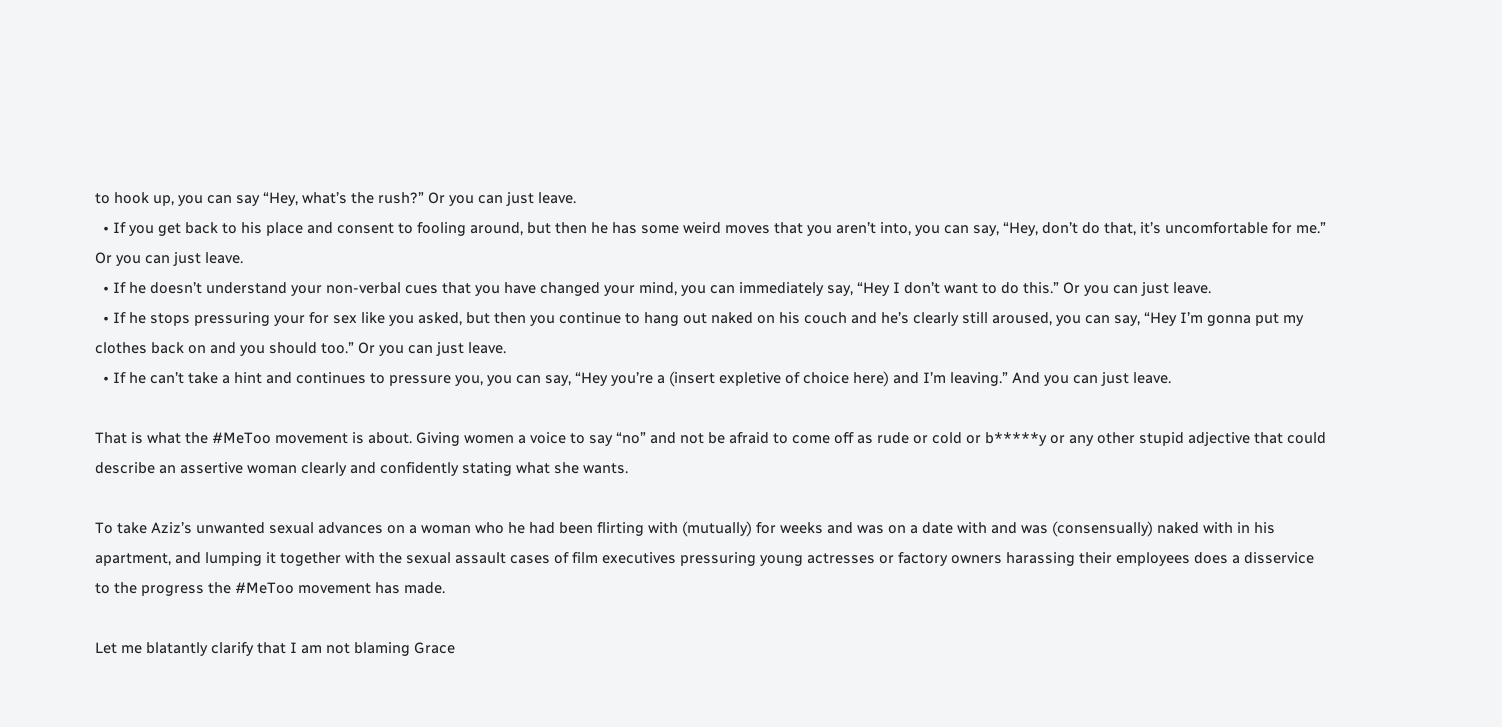to hook up, you can say “Hey, what’s the rush?” Or you can just leave.
  • If you get back to his place and consent to fooling around, but then he has some weird moves that you aren’t into, you can say, “Hey, don’t do that, it’s uncomfortable for me.” Or you can just leave.
  • If he doesn’t understand your non-verbal cues that you have changed your mind, you can immediately say, “Hey I don’t want to do this.” Or you can just leave.
  • If he stops pressuring your for sex like you asked, but then you continue to hang out naked on his couch and he’s clearly still aroused, you can say, “Hey I’m gonna put my clothes back on and you should too.” Or you can just leave.
  • If he can’t take a hint and continues to pressure you, you can say, “Hey you’re a (insert expletive of choice here) and I’m leaving.” And you can just leave.

That is what the #MeToo movement is about. Giving women a voice to say “no” and not be afraid to come off as rude or cold or b*****y or any other stupid adjective that could describe an assertive woman clearly and confidently stating what she wants.

To take Aziz’s unwanted sexual advances on a woman who he had been flirting with (mutually) for weeks and was on a date with and was (consensually) naked with in his apartment, and lumping it together with the sexual assault cases of film executives pressuring young actresses or factory owners harassing their employees does a disservice to the progress the #MeToo movement has made.

Let me blatantly clarify that I am not blaming Grace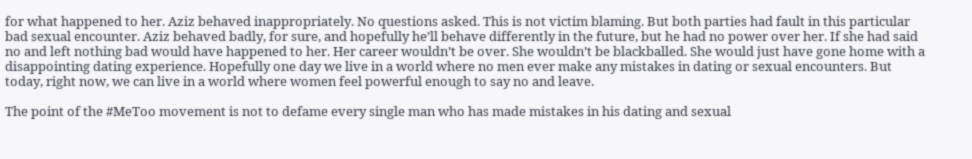for what happened to her. Aziz behaved inappropriately. No questions asked. This is not victim blaming. But both parties had fault in this particular bad sexual encounter. Aziz behaved badly, for sure, and hopefully he’ll behave differently in the future, but he had no power over her. If she had said no and left nothing bad would have happened to her. Her career wouldn’t be over. She wouldn’t be blackballed. She would just have gone home with a disappointing dating experience. Hopefully one day we live in a world where no men ever make any mistakes in dating or sexual encounters. But today, right now, we can live in a world where women feel powerful enough to say no and leave.

The point of the #MeToo movement is not to defame every single man who has made mistakes in his dating and sexual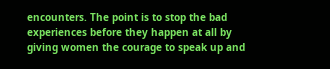encounters. The point is to stop the bad experiences before they happen at all by giving women the courage to speak up and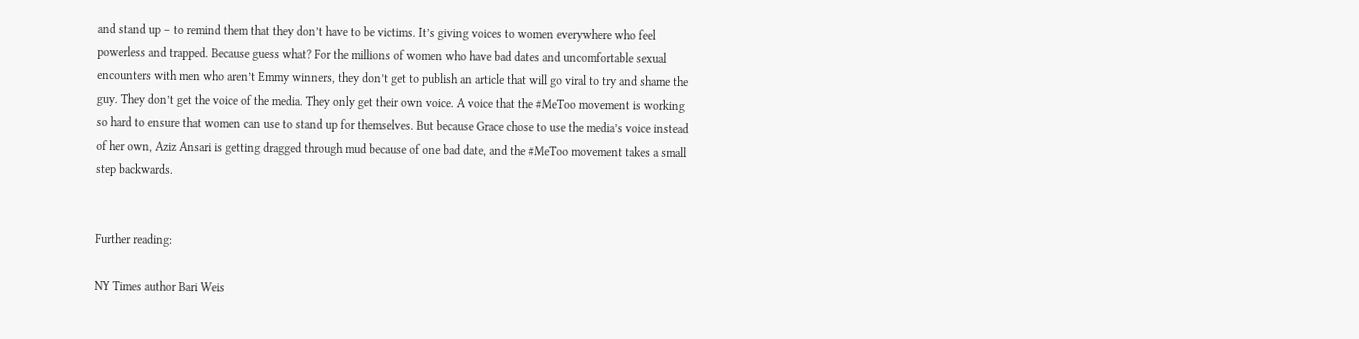and stand up – to remind them that they don’t have to be victims. It’s giving voices to women everywhere who feel powerless and trapped. Because guess what? For the millions of women who have bad dates and uncomfortable sexual encounters with men who aren’t Emmy winners, they don’t get to publish an article that will go viral to try and shame the guy. They don’t get the voice of the media. They only get their own voice. A voice that the #MeToo movement is working so hard to ensure that women can use to stand up for themselves. But because Grace chose to use the media’s voice instead of her own, Aziz Ansari is getting dragged through mud because of one bad date, and the #MeToo movement takes a small step backwards.


Further reading:

NY Times author Bari Weis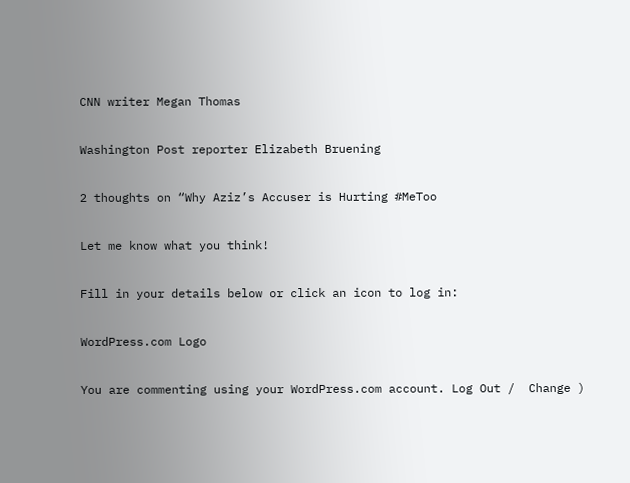CNN writer Megan Thomas

Washington Post reporter Elizabeth Bruening

2 thoughts on “Why Aziz’s Accuser is Hurting #MeToo

Let me know what you think!

Fill in your details below or click an icon to log in:

WordPress.com Logo

You are commenting using your WordPress.com account. Log Out /  Change )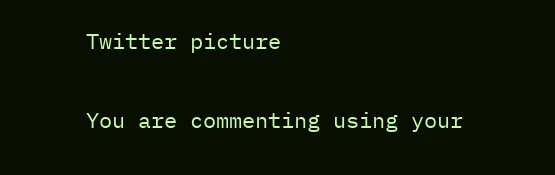Twitter picture

You are commenting using your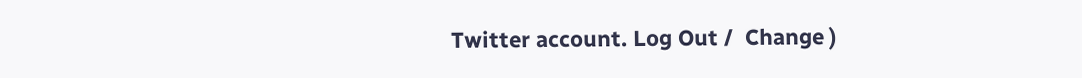Twitter account. Log Out /  Change )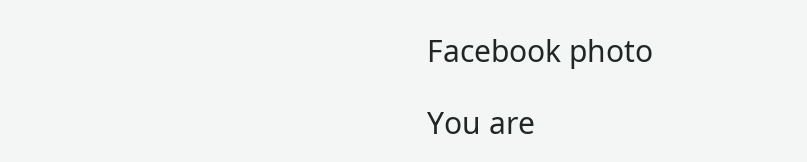Facebook photo

You are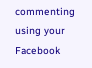commenting using your Facebook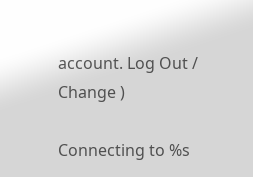account. Log Out /  Change )

Connecting to %s